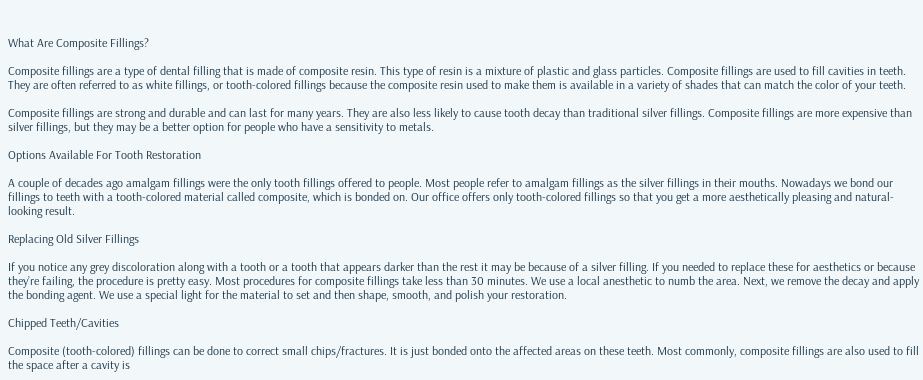What Are Composite Fillings?

Composite fillings are a type of dental filling that is made of composite resin. This type of resin is a mixture of plastic and glass particles. Composite fillings are used to fill cavities in teeth. They are often referred to as white fillings, or tooth-colored fillings because the composite resin used to make them is available in a variety of shades that can match the color of your teeth.

Composite fillings are strong and durable and can last for many years. They are also less likely to cause tooth decay than traditional silver fillings. Composite fillings are more expensive than silver fillings, but they may be a better option for people who have a sensitivity to metals.

Options Available For Tooth Restoration

A couple of decades ago amalgam fillings were the only tooth fillings offered to people. Most people refer to amalgam fillings as the silver fillings in their mouths. Nowadays we bond our fillings to teeth with a tooth-colored material called composite, which is bonded on. Our office offers only tooth-colored fillings so that you get a more aesthetically pleasing and natural-looking result.

Replacing Old Silver Fillings

If you notice any grey discoloration along with a tooth or a tooth that appears darker than the rest it may be because of a silver filling. If you needed to replace these for aesthetics or because they’re failing, the procedure is pretty easy. Most procedures for composite fillings take less than 30 minutes. We use a local anesthetic to numb the area. Next, we remove the decay and apply the bonding agent. We use a special light for the material to set and then shape, smooth, and polish your restoration.

Chipped Teeth/Cavities

Composite (tooth-colored) fillings can be done to correct small chips/fractures. It is just bonded onto the affected areas on these teeth. Most commonly, composite fillings are also used to fill the space after a cavity is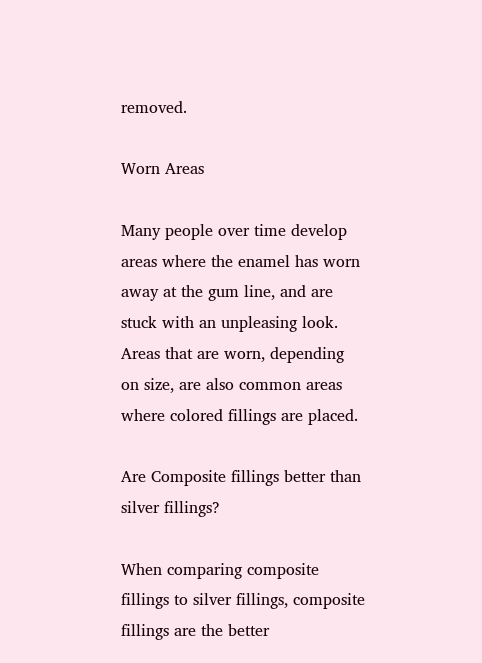removed.

Worn Areas

Many people over time develop areas where the enamel has worn away at the gum line, and are stuck with an unpleasing look. Areas that are worn, depending on size, are also common areas where colored fillings are placed.

Are Composite fillings better than silver fillings?

When comparing composite fillings to silver fillings, composite fillings are the better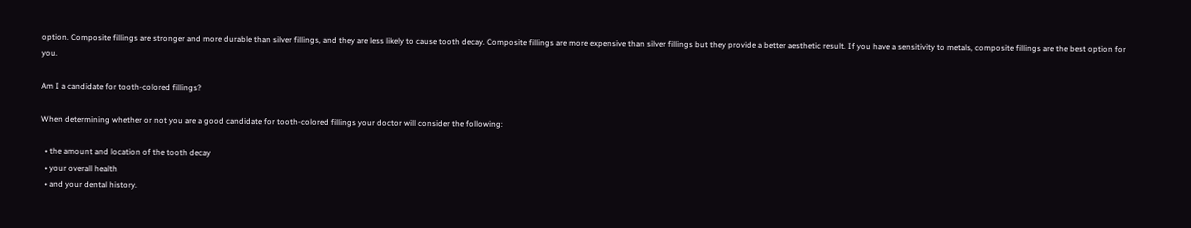option. Composite fillings are stronger and more durable than silver fillings, and they are less likely to cause tooth decay. Composite fillings are more expensive than silver fillings but they provide a better aesthetic result. If you have a sensitivity to metals, composite fillings are the best option for you.

Am I a candidate for tooth-colored fillings?

When determining whether or not you are a good candidate for tooth-colored fillings your doctor will consider the following:

  • the amount and location of the tooth decay
  • your overall health
  • and your dental history.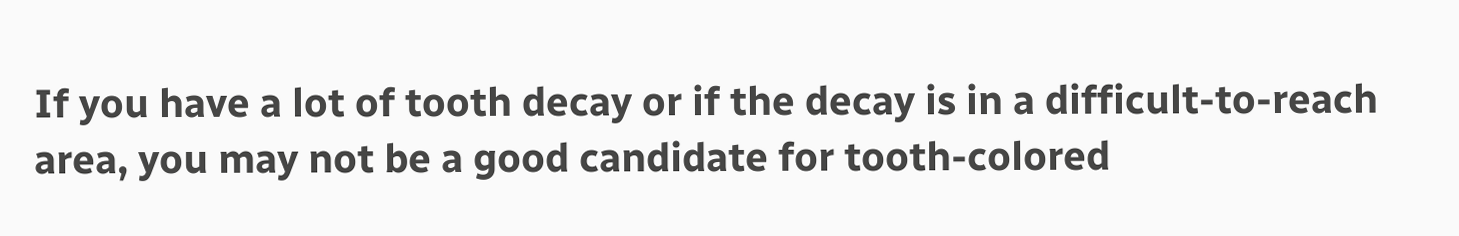If you have a lot of tooth decay or if the decay is in a difficult-to-reach area, you may not be a good candidate for tooth-colored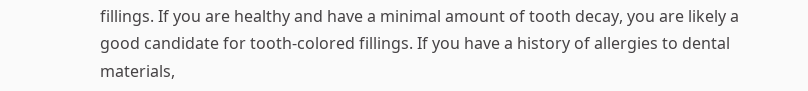fillings. If you are healthy and have a minimal amount of tooth decay, you are likely a good candidate for tooth-colored fillings. If you have a history of allergies to dental materials,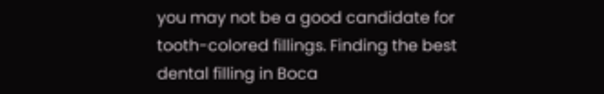you may not be a good candidate for tooth-colored fillings. Finding the best dental filling in Boca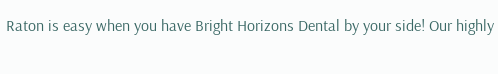Raton is easy when you have Bright Horizons Dental by your side! Our highly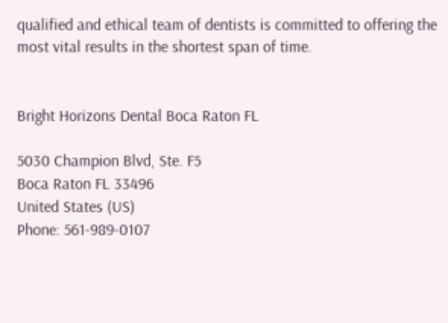qualified and ethical team of dentists is committed to offering the most vital results in the shortest span of time.


Bright Horizons Dental Boca Raton FL

5030 Champion Blvd, Ste. F5
Boca Raton FL 33496
United States (US)
Phone: 561-989-0107